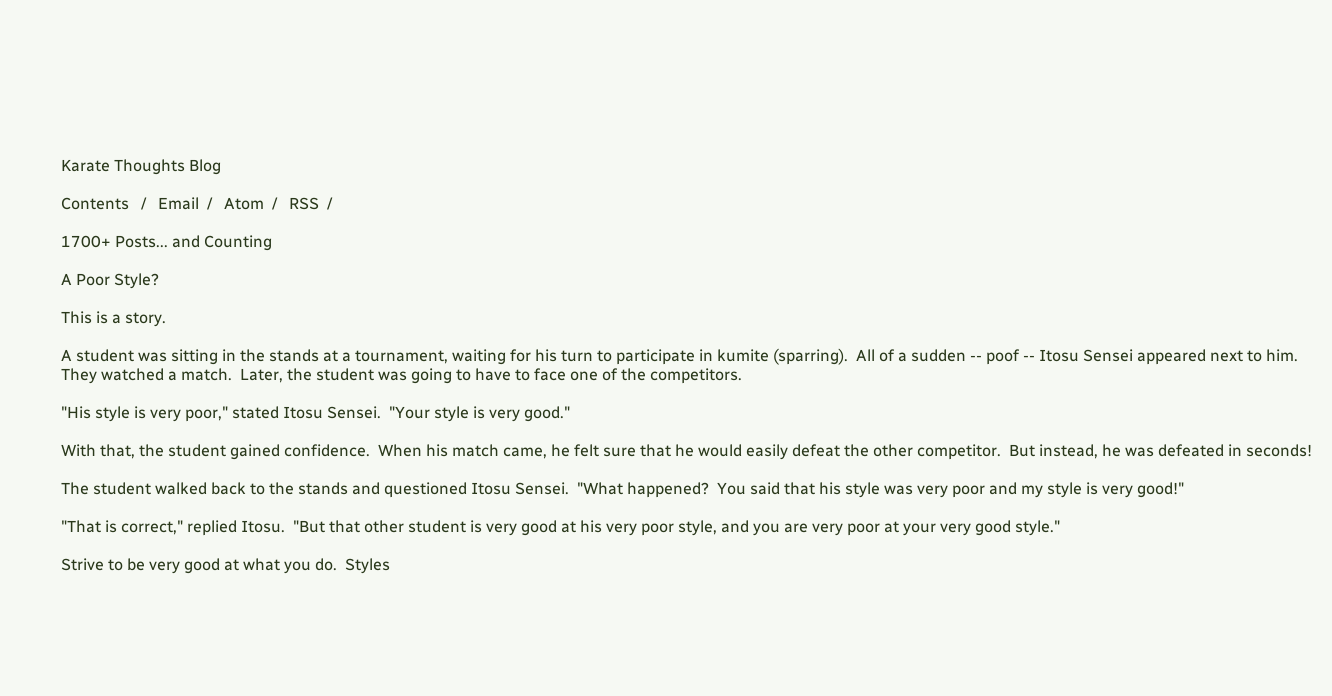Karate Thoughts Blog

Contents   /   Email  /   Atom  /   RSS  /

1700+ Posts... and Counting

A Poor Style?

This is a story.

A student was sitting in the stands at a tournament, waiting for his turn to participate in kumite (sparring).  All of a sudden -- poof -- Itosu Sensei appeared next to him.  They watched a match.  Later, the student was going to have to face one of the competitors.

"His style is very poor," stated Itosu Sensei.  "Your style is very good."

With that, the student gained confidence.  When his match came, he felt sure that he would easily defeat the other competitor.  But instead, he was defeated in seconds!

The student walked back to the stands and questioned Itosu Sensei.  "What happened?  You said that his style was very poor and my style is very good!"

"That is correct," replied Itosu.  "But that other student is very good at his very poor style, and you are very poor at your very good style."

Strive to be very good at what you do.  Styles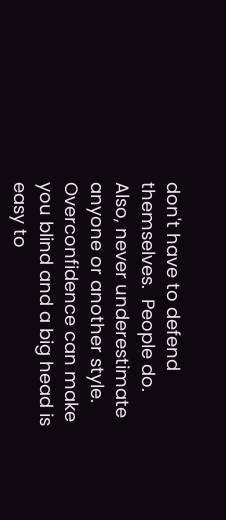don't have to defend themselves.  People do.  Also, never underestimate anyone or another style.  Overconfidence can make you blind and a big head is easy to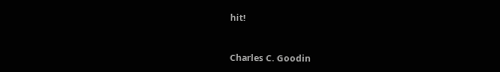hit!


Charles C. Goodin